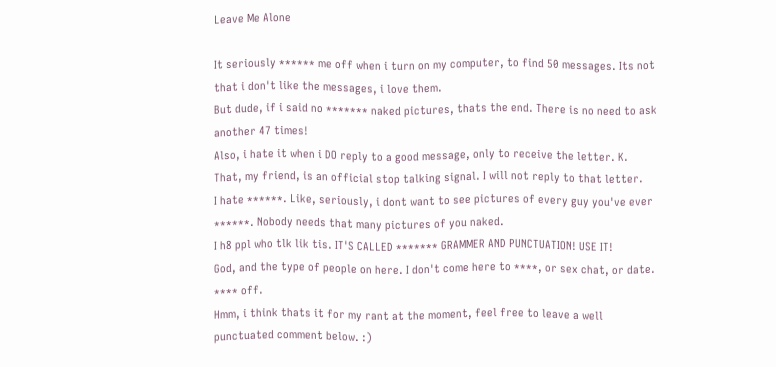Leave Me Alone

It seriously ****** me off when i turn on my computer, to find 50 messages. Its not that i don't like the messages, i love them.
But dude, if i said no ******* naked pictures, thats the end. There is no need to ask another 47 times!
Also, i hate it when i DO reply to a good message, only to receive the letter. K.
That, my friend, is an official stop talking signal. I will not reply to that letter.
I hate ******. Like, seriously, i dont want to see pictures of every guy you've ever ******. Nobody needs that many pictures of you naked.
I h8 ppl who tlk lik tis. IT'S CALLED ******* GRAMMER AND PUNCTUATION! USE IT!
God, and the type of people on here. I don't come here to ****, or sex chat, or date. **** off.
Hmm, i think thats it for my rant at the moment, feel free to leave a well punctuated comment below. :)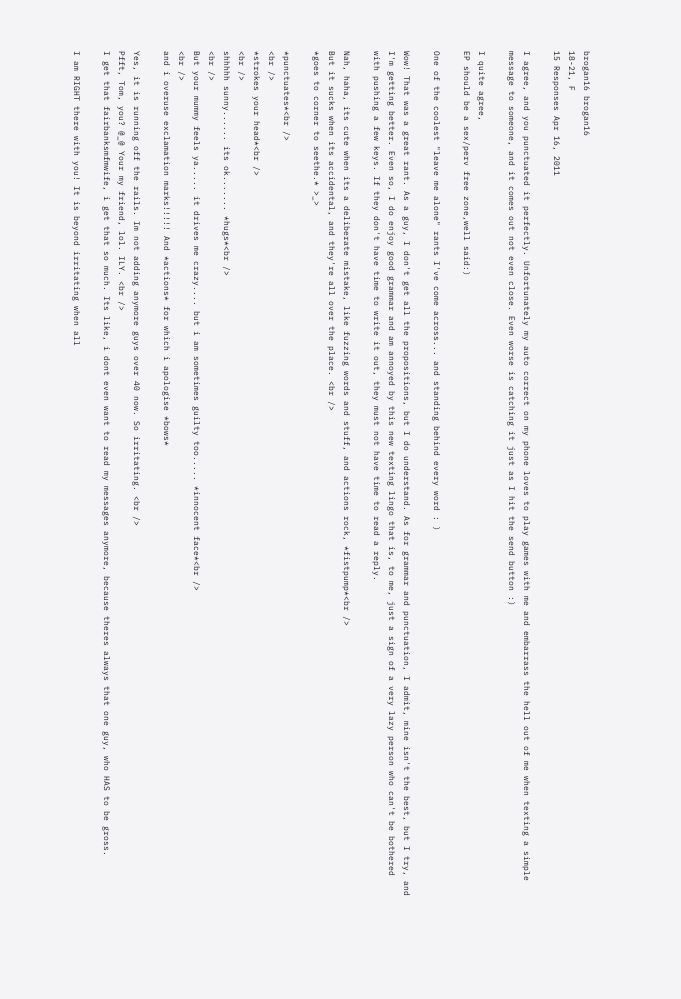brogan16 brogan16
18-21, F
15 Responses Apr 16, 2011

I agree, and you punctuated it perfectly. Unfortunately my auto correct on my phone loves to play games with me and embarrass the hell out of me when texting a simple message to someone, and it comes out not even close. Even worse is catching it just as I hit the send button :)

I quite agree,
EP should be a sex/perv free zone,well said:)

One of the coolest "leave me alone" rants I've come across... and standing behind every word : )

Wow! That was a great rant. As a guy, I don't get all the propositions, but I do understand. As for grammar and punctuation, I admit, mine isn't the best, but I try, and I'm getting better. Even so, I do enjoy good grammar and am annoyed by this new texting lingo that is, to me, just a sign of a very lazy person who can't be bothered with pushing a few keys. If they don't have time to write it out, they must not have time to read a reply.

Nah, haha, its cute when its a deliberate mistake, like fuzzing words and stuff, and actions rock, *fistpump*<br />
But it sucks when its accidental, and they're all over the place. <br />
*goes to corner to seethe.* >_>

*punctuates*<br />
<br />
*strokes your head*<br />
<br />
shhhhh sunny...... its ok....... *hugs*<br />
<br />
But your mummy feels ya..... it drives me crazy.... but i am sometimes guilty too..... *innocent face*<br />
<br />
and i overuse exclamation marks!!!!! And *actions* for which i apologise *bows*

Yes, it is running off the rails. Im not adding anymore guys over 40 now. So irritating. <br />
Pfft, Tom, you? @_@ Your my friend, lol. ILY. <br />
I get that fairbanksmfmwife, i get that so much. Its like, i dont even want to read my messages anymore, because theres always that one guy, who HAS to be gross.

I am RIGHT there with you! It is beyond irritating when all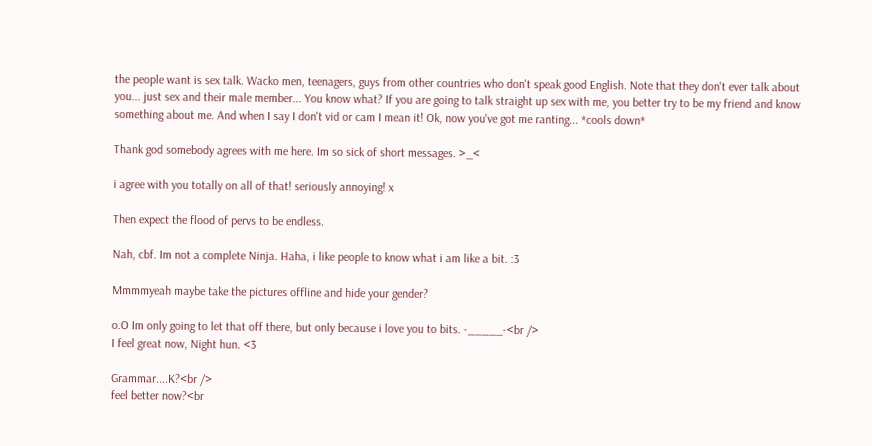the people want is sex talk. Wacko men, teenagers, guys from other countries who don't speak good English. Note that they don't ever talk about you... just sex and their male member... You know what? If you are going to talk straight up sex with me, you better try to be my friend and know something about me. And when I say I don't vid or cam I mean it! Ok, now you've got me ranting... *cools down*

Thank god somebody agrees with me here. Im so sick of short messages. >_<

i agree with you totally on all of that! seriously annoying! x

Then expect the flood of pervs to be endless.

Nah, cbf. Im not a complete Ninja. Haha, i like people to know what i am like a bit. :3

Mmmmyeah maybe take the pictures offline and hide your gender?

o.O Im only going to let that off there, but only because i love you to bits. -_____-<br />
I feel great now, Night hun. <3

Grammar....K?<br />
feel better now?<br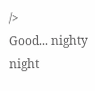/>
Good... nighty night